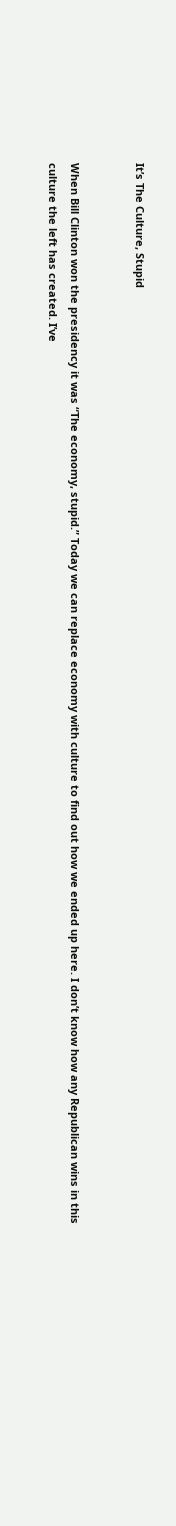It’s The Culture, Stupid


When Bill Clinton won the presidency it was “The economy, stupid.” Today we can replace economy with culture to find out how we ended up here. I don’t know how any Republican wins in this culture the left has created. I’ve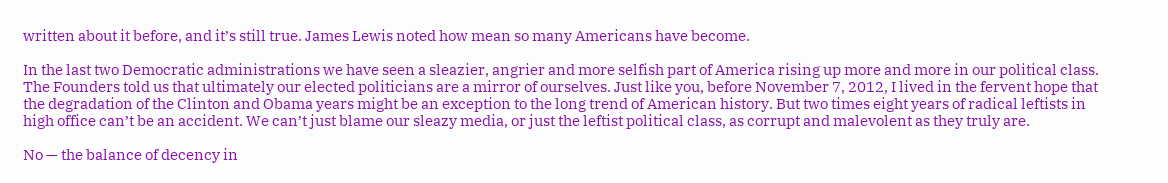written about it before, and it’s still true. James Lewis noted how mean so many Americans have become.

In the last two Democratic administrations we have seen a sleazier, angrier and more selfish part of America rising up more and more in our political class. The Founders told us that ultimately our elected politicians are a mirror of ourselves. Just like you, before November 7, 2012, I lived in the fervent hope that the degradation of the Clinton and Obama years might be an exception to the long trend of American history. But two times eight years of radical leftists in high office can’t be an accident. We can’t just blame our sleazy media, or just the leftist political class, as corrupt and malevolent as they truly are.

No — the balance of decency in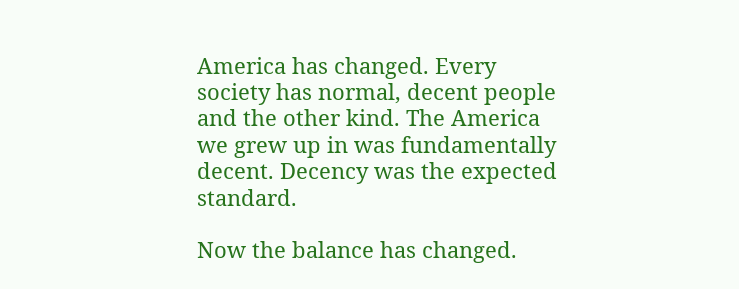America has changed. Every society has normal, decent people and the other kind. The America we grew up in was fundamentally decent. Decency was the expected standard.

Now the balance has changed.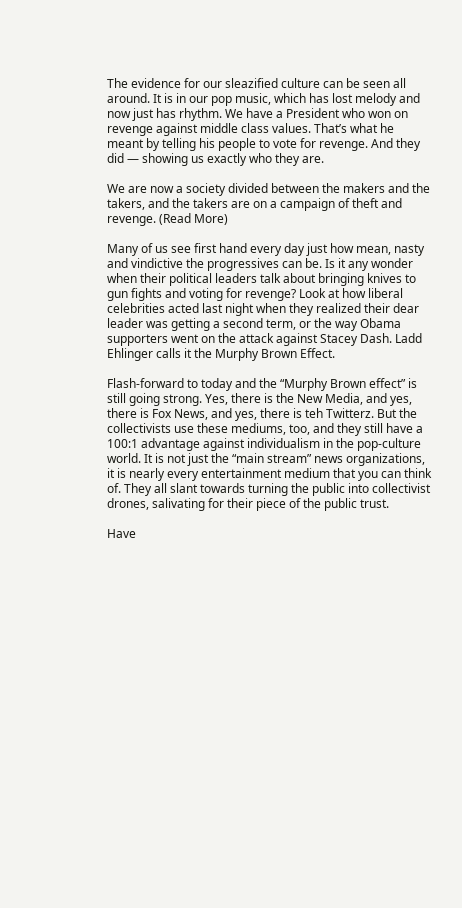The evidence for our sleazified culture can be seen all around. It is in our pop music, which has lost melody and now just has rhythm. We have a President who won on revenge against middle class values. That’s what he meant by telling his people to vote for revenge. And they did — showing us exactly who they are.

We are now a society divided between the makers and the takers, and the takers are on a campaign of theft and revenge. (Read More)

Many of us see first hand every day just how mean, nasty and vindictive the progressives can be. Is it any wonder when their political leaders talk about bringing knives to gun fights and voting for revenge? Look at how liberal celebrities acted last night when they realized their dear leader was getting a second term, or the way Obama supporters went on the attack against Stacey Dash. Ladd Ehlinger calls it the Murphy Brown Effect.

Flash-forward to today and the “Murphy Brown effect” is still going strong. Yes, there is the New Media, and yes, there is Fox News, and yes, there is teh Twitterz. But the collectivists use these mediums, too, and they still have a 100:1 advantage against individualism in the pop-culture world. It is not just the “main stream” news organizations, it is nearly every entertainment medium that you can think of. They all slant towards turning the public into collectivist drones, salivating for their piece of the public trust.

Have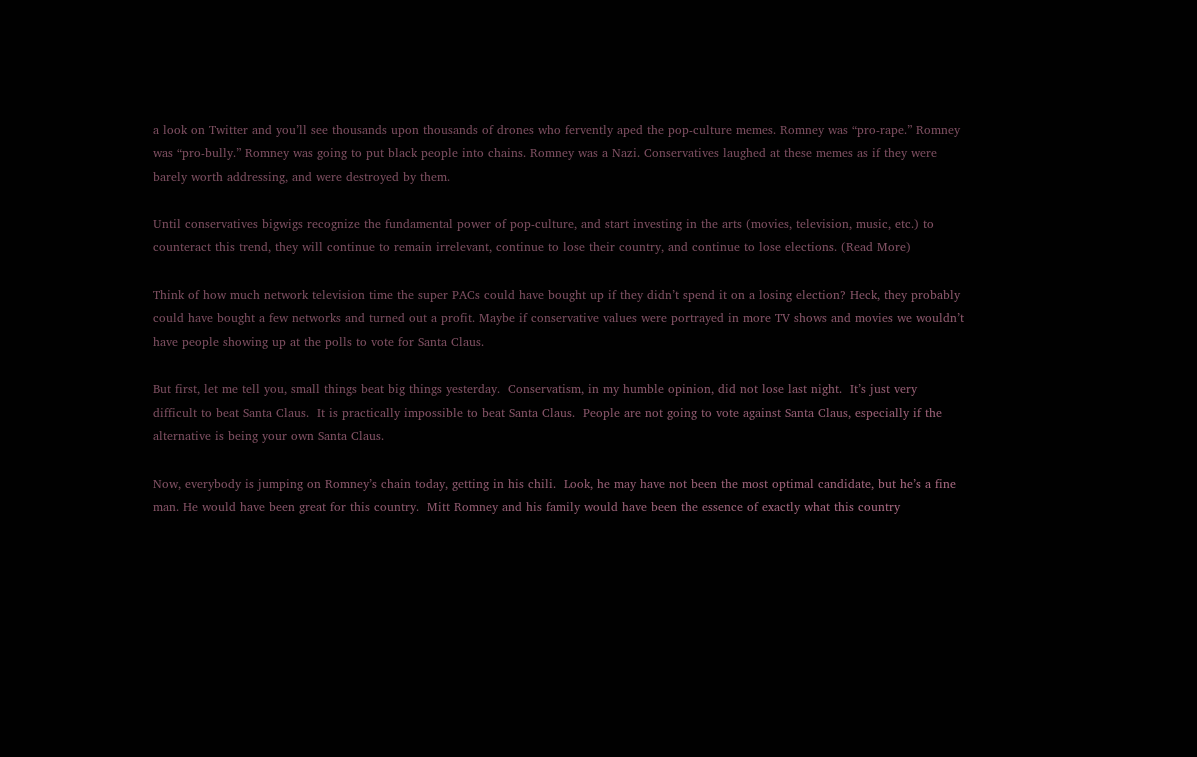a look on Twitter and you’ll see thousands upon thousands of drones who fervently aped the pop-culture memes. Romney was “pro-rape.” Romney was “pro-bully.” Romney was going to put black people into chains. Romney was a Nazi. Conservatives laughed at these memes as if they were barely worth addressing, and were destroyed by them.

Until conservatives bigwigs recognize the fundamental power of pop-culture, and start investing in the arts (movies, television, music, etc.) to counteract this trend, they will continue to remain irrelevant, continue to lose their country, and continue to lose elections. (Read More)

Think of how much network television time the super PACs could have bought up if they didn’t spend it on a losing election? Heck, they probably could have bought a few networks and turned out a profit. Maybe if conservative values were portrayed in more TV shows and movies we wouldn’t have people showing up at the polls to vote for Santa Claus.

But first, let me tell you, small things beat big things yesterday.  Conservatism, in my humble opinion, did not lose last night.  It’s just very difficult to beat Santa Claus.  It is practically impossible to beat Santa Claus.  People are not going to vote against Santa Claus, especially if the alternative is being your own Santa Claus.

Now, everybody is jumping on Romney’s chain today, getting in his chili.  Look, he may have not been the most optimal candidate, but he’s a fine man. He would have been great for this country.  Mitt Romney and his family would have been the essence of exactly what this country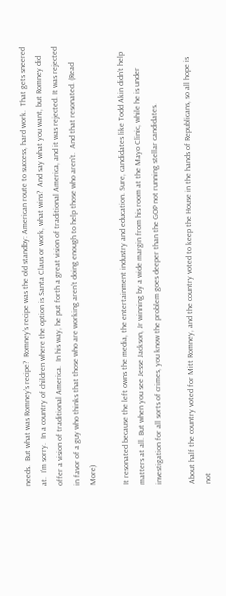needs.  But what was Romney’s recipe?  Romney’s recipe was the old standby: American route to success, hard work.  That gets sneered at.  I’m sorry.  In a country of children where the option is Santa Claus or work, what wins?  And say what you want, but Romney did offer a vision of traditional America.  In his way, he put forth a great vision of traditional America, and it was rejected. It was rejected in favor of a guy who thinks that those who are working aren’t doing enough to help those who aren’t.  And that resonated. (Read More)

It resonated because the left owns the media, the entertainment industry and education. Sure, candidates like Todd Akin didn’t help matters at all. But when you see Jesse Jackson, Jr winning by a wide margin from his room at the Mayo Clinic, while he is under investigation for all sorts of crimes, you know the problem goes deeper than the GOP not running stellar candidates.

About half the country voted for Mitt Romney, and the country voted to keep the House in the hands of Republicans, so all hope is not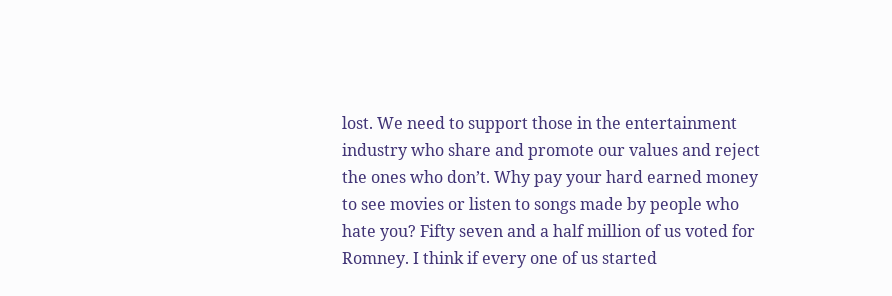lost. We need to support those in the entertainment industry who share and promote our values and reject the ones who don’t. Why pay your hard earned money to see movies or listen to songs made by people who hate you? Fifty seven and a half million of us voted for Romney. I think if every one of us started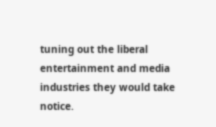tuning out the liberal entertainment and media industries they would take notice.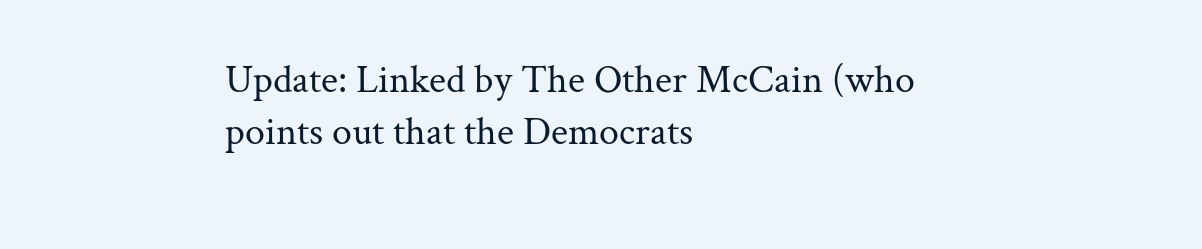Update: Linked by The Other McCain (who points out that the Democrats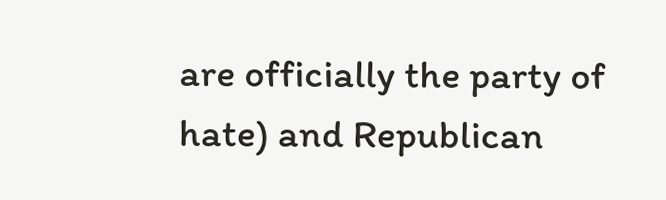are officially the party of hate) and Republican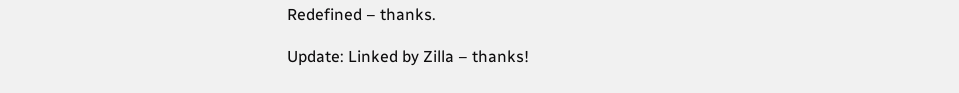Redefined – thanks.

Update: Linked by Zilla – thanks!